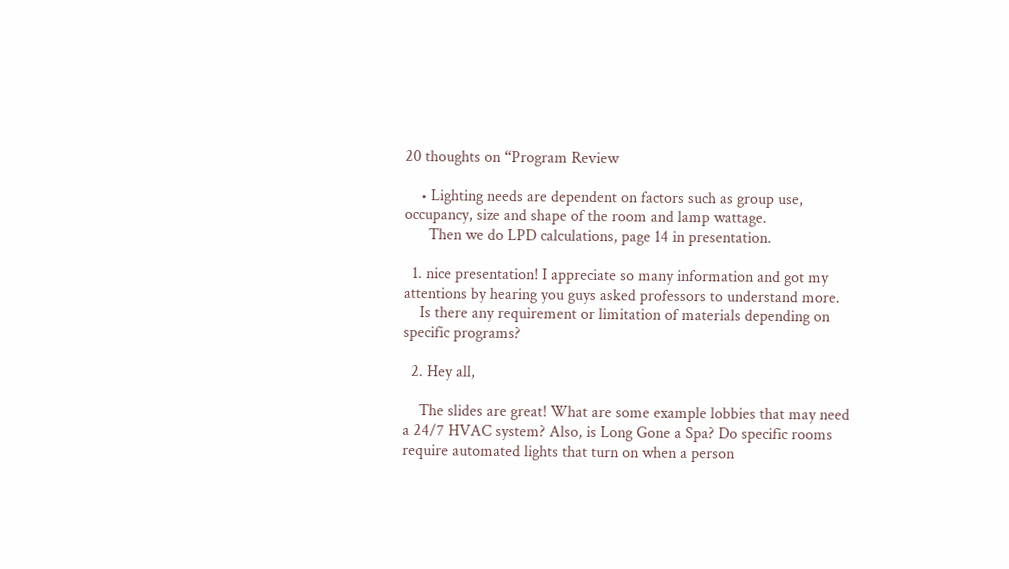20 thoughts on “Program Review

    • Lighting needs are dependent on factors such as group use, occupancy, size and shape of the room and lamp wattage.
      Then we do LPD calculations, page 14 in presentation.

  1. nice presentation! I appreciate so many information and got my attentions by hearing you guys asked professors to understand more.
    Is there any requirement or limitation of materials depending on specific programs?

  2. Hey all,

    The slides are great! What are some example lobbies that may need a 24/7 HVAC system? Also, is Long Gone a Spa? Do specific rooms require automated lights that turn on when a person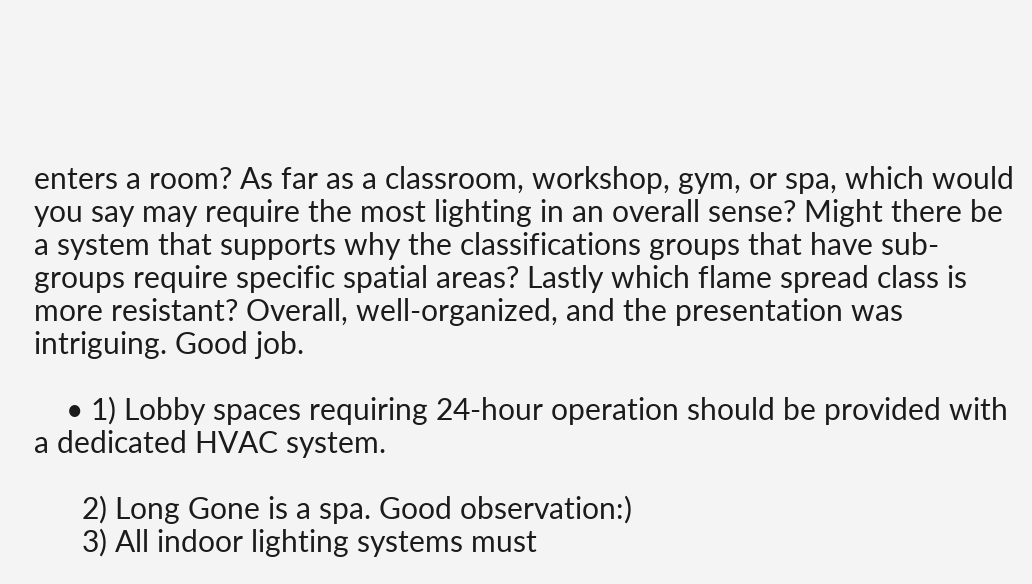enters a room? As far as a classroom, workshop, gym, or spa, which would you say may require the most lighting in an overall sense? Might there be a system that supports why the classifications groups that have sub-groups require specific spatial areas? Lastly which flame spread class is more resistant? Overall, well-organized, and the presentation was intriguing. Good job.

    • 1) Lobby spaces requiring 24-hour operation should be provided with a dedicated HVAC system.

      2) Long Gone is a spa. Good observation:)
      3) All indoor lighting systems must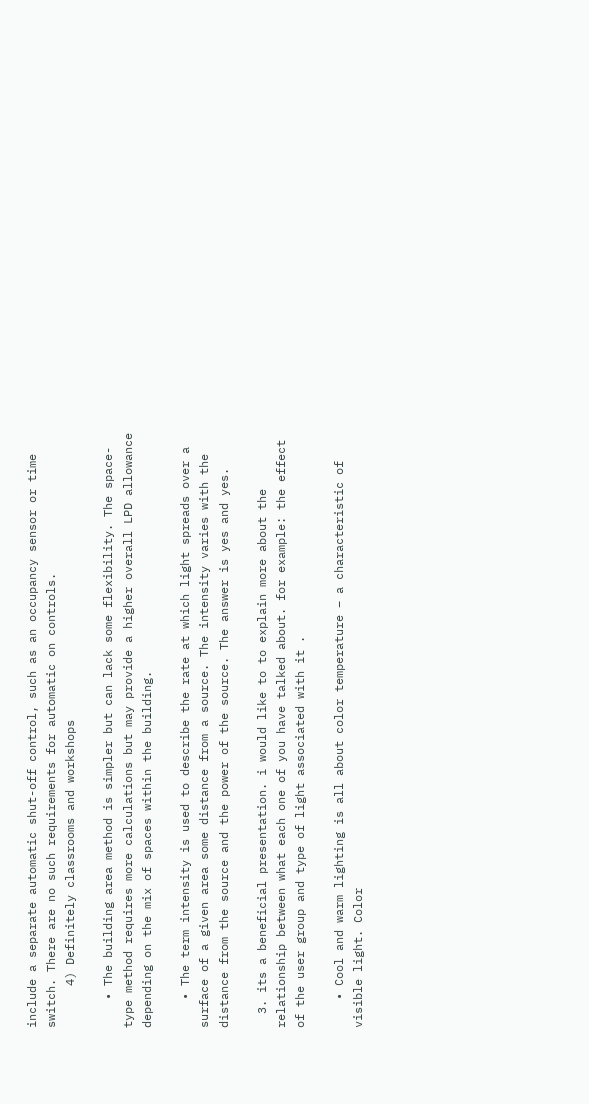include a separate automatic shut-off control, such as an occupancy sensor or time switch. There are no such requirements for automatic on controls.
      4) Definitely classrooms and workshops

    • The building area method is simpler but can lack some flexibility. The space-type method requires more calculations but may provide a higher overall LPD allowance depending on the mix of spaces within the building.

    • The term intensity is used to describe the rate at which light spreads over a surface of a given area some distance from a source. The intensity varies with the distance from the source and the power of the source. The answer is yes and yes.

  3. its a beneficial presentation. i would like to to explain more about the relationship between what each one of you have talked about. for example: the effect of the user group and type of light associated with it .

    • Cool and warm lighting is all about color temperature – a characteristic of visible light. Color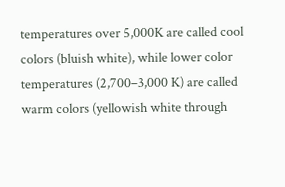temperatures over 5,000K are called cool colors (bluish white), while lower color temperatures (2,700–3,000 K) are called warm colors (yellowish white through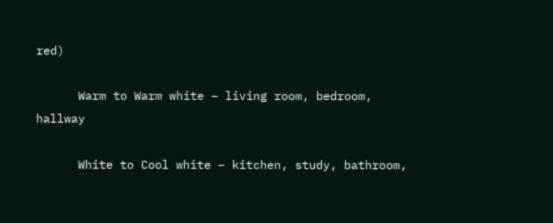red)

      Warm to Warm white – living room, bedroom, hallway

      White to Cool white – kitchen, study, bathroom,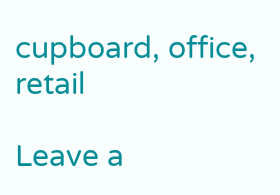cupboard, office, retail

Leave a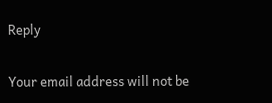Reply

Your email address will not be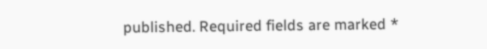published. Required fields are marked *